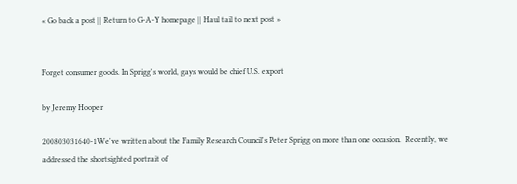« Go back a post || Return to G-A-Y homepage || Haul tail to next post »


Forget consumer goods. In Sprigg's world, gays would be chief U.S. export

by Jeremy Hooper

200803031640-1We've written about the Family Research Council's Peter Sprigg on more than one occasion.  Recently, we addressed the shortsighted portrait of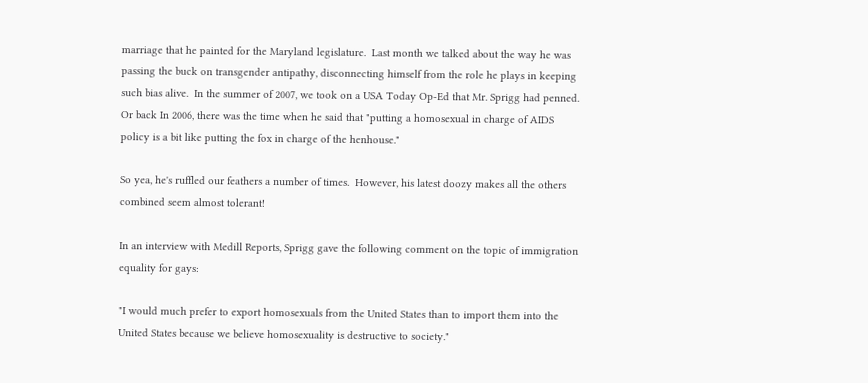marriage that he painted for the Maryland legislature.  Last month we talked about the way he was passing the buck on transgender antipathy, disconnecting himself from the role he plays in keeping such bias alive.  In the summer of 2007, we took on a USA Today Op-Ed that Mr. Sprigg had penned.  Or back In 2006, there was the time when he said that "putting a homosexual in charge of AIDS policy is a bit like putting the fox in charge of the henhouse."

So yea, he's ruffled our feathers a number of times.  However, his latest doozy makes all the others combined seem almost tolerant!

In an interview with Medill Reports, Sprigg gave the following comment on the topic of immigration equality for gays:

"I would much prefer to export homosexuals from the United States than to import them into the United States because we believe homosexuality is destructive to society."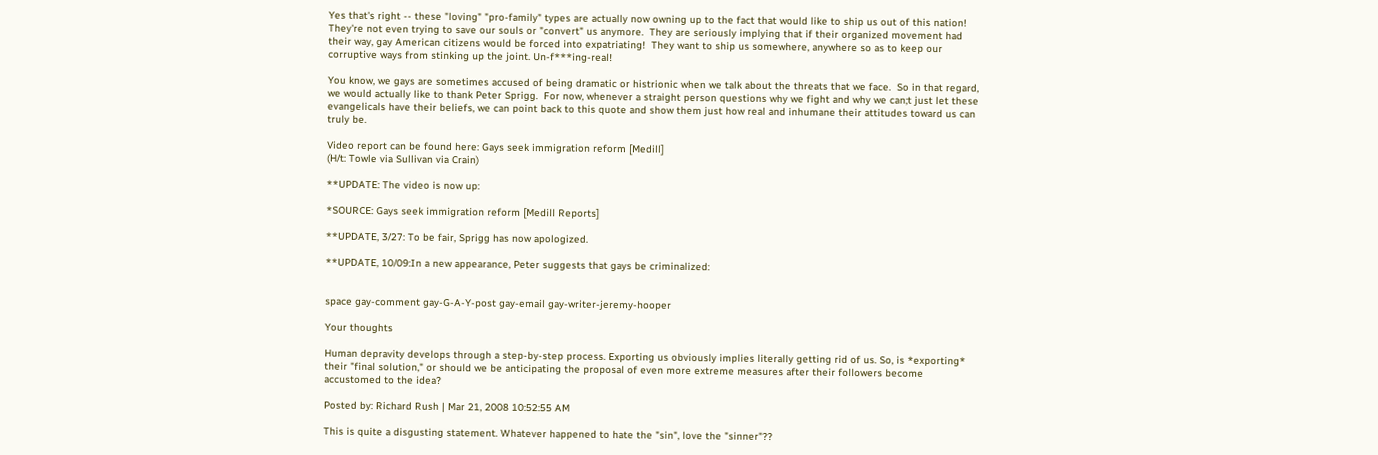Yes that's right -- these "loving" "pro-family" types are actually now owning up to the fact that would like to ship us out of this nation!  They're not even trying to save our souls or "convert" us anymore.  They are seriously implying that if their organized movement had their way, gay American citizens would be forced into expatriating!  They want to ship us somewhere, anywhere so as to keep our corruptive ways from stinking up the joint. Un-f***ing-real!

You know, we gays are sometimes accused of being dramatic or histrionic when we talk about the threats that we face.  So in that regard, we would actually like to thank Peter Sprigg.  For now, whenever a straight person questions why we fight and why we can;t just let these evangelicals have their beliefs, we can point back to this quote and show them just how real and inhumane their attitudes toward us can truly be.

Video report can be found here: Gays seek immigration reform [Medill]
(H/t: Towle via Sullivan via Crain)

**UPDATE: The video is now up:

*SOURCE: Gays seek immigration reform [Medill Reports]

**UPDATE, 3/27: To be fair, Sprigg has now apologized.

**UPDATE, 10/09:In a new appearance, Peter suggests that gays be criminalized:


space gay-comment gay-G-A-Y-post gay-email gay-writer-jeremy-hooper

Your thoughts

Human depravity develops through a step-by-step process. Exporting us obviously implies literally getting rid of us. So, is *exporting* their "final solution," or should we be anticipating the proposal of even more extreme measures after their followers become accustomed to the idea?

Posted by: Richard Rush | Mar 21, 2008 10:52:55 AM

This is quite a disgusting statement. Whatever happened to hate the "sin", love the "sinner"??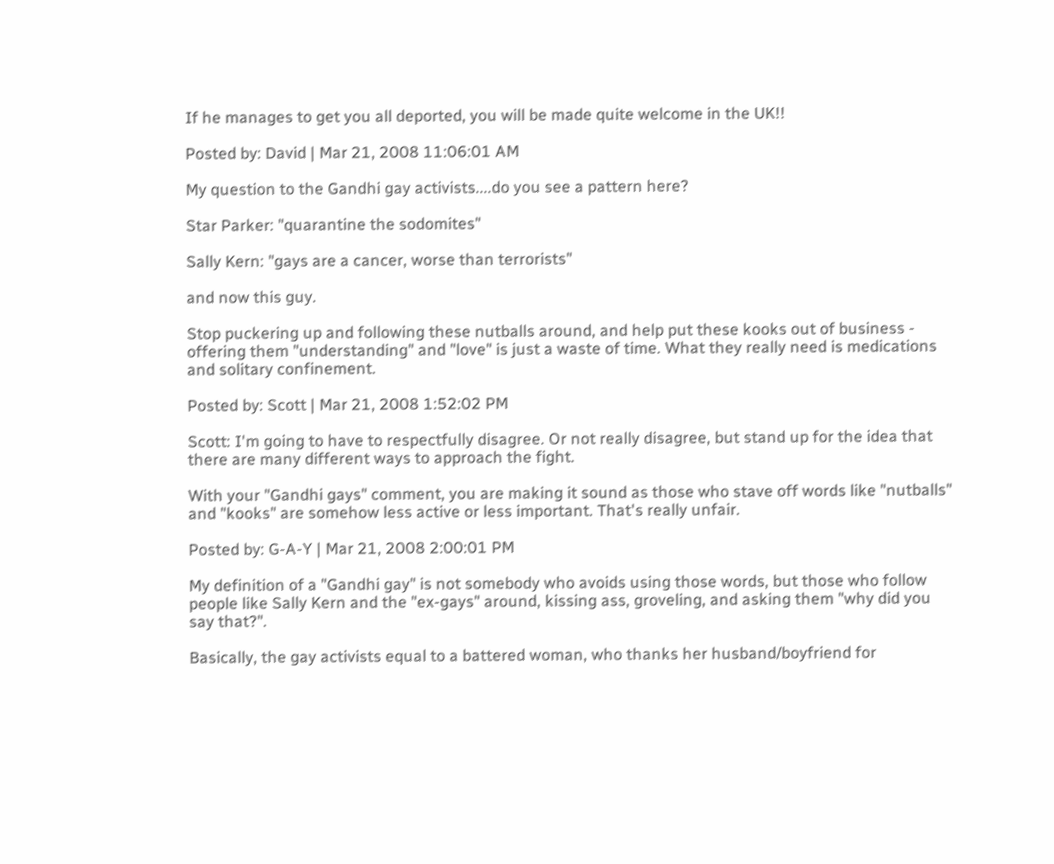If he manages to get you all deported, you will be made quite welcome in the UK!!

Posted by: David | Mar 21, 2008 11:06:01 AM

My question to the Gandhi gay activists....do you see a pattern here?

Star Parker: "quarantine the sodomites"

Sally Kern: "gays are a cancer, worse than terrorists"

and now this guy.

Stop puckering up and following these nutballs around, and help put these kooks out of business - offering them "understanding" and "love" is just a waste of time. What they really need is medications and solitary confinement.

Posted by: Scott | Mar 21, 2008 1:52:02 PM

Scott: I'm going to have to respectfully disagree. Or not really disagree, but stand up for the idea that there are many different ways to approach the fight.

With your "Gandhi gays" comment, you are making it sound as those who stave off words like "nutballs" and "kooks" are somehow less active or less important. That's really unfair.

Posted by: G-A-Y | Mar 21, 2008 2:00:01 PM

My definition of a "Gandhi gay" is not somebody who avoids using those words, but those who follow people like Sally Kern and the "ex-gays" around, kissing ass, groveling, and asking them "why did you say that?".

Basically, the gay activists equal to a battered woman, who thanks her husband/boyfriend for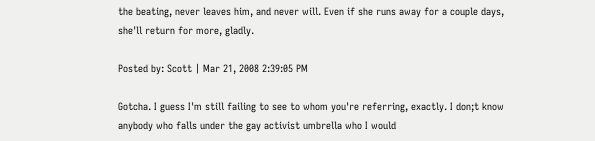the beating, never leaves him, and never will. Even if she runs away for a couple days, she'll return for more, gladly.

Posted by: Scott | Mar 21, 2008 2:39:05 PM

Gotcha. I guess I'm still failing to see to whom you're referring, exactly. I don;t know anybody who falls under the gay activist umbrella who I would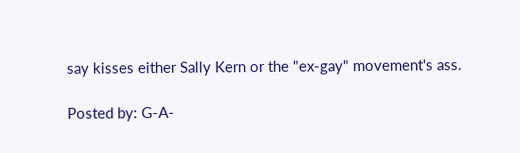say kisses either Sally Kern or the "ex-gay" movement's ass.

Posted by: G-A-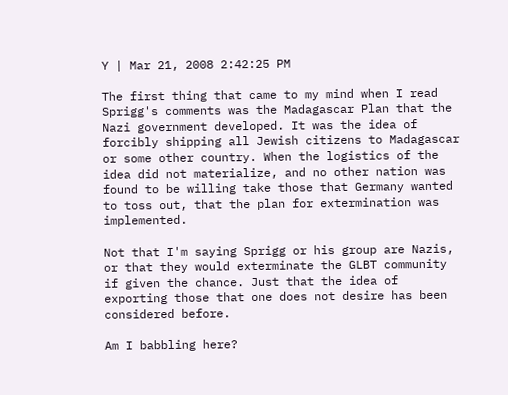Y | Mar 21, 2008 2:42:25 PM

The first thing that came to my mind when I read Sprigg's comments was the Madagascar Plan that the Nazi government developed. It was the idea of forcibly shipping all Jewish citizens to Madagascar or some other country. When the logistics of the idea did not materialize, and no other nation was found to be willing take those that Germany wanted to toss out, that the plan for extermination was implemented.

Not that I'm saying Sprigg or his group are Nazis, or that they would exterminate the GLBT community if given the chance. Just that the idea of exporting those that one does not desire has been considered before.

Am I babbling here?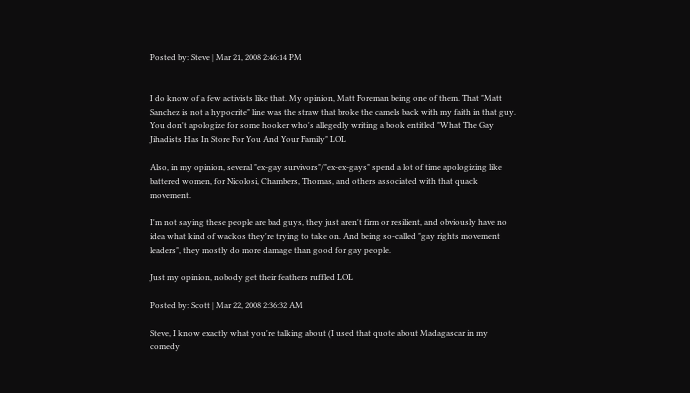Posted by: Steve | Mar 21, 2008 2:46:14 PM


I do know of a few activists like that. My opinion, Matt Foreman being one of them. That "Matt Sanchez is not a hypocrite" line was the straw that broke the camels back with my faith in that guy. You don't apologize for some hooker who's allegedly writing a book entitled "What The Gay Jihadists Has In Store For You And Your Family" LOL

Also, in my opinion, several "ex-gay survivors"/"ex-ex-gays" spend a lot of time apologizing like battered women, for Nicolosi, Chambers, Thomas, and others associated with that quack movement.

I'm not saying these people are bad guys, they just aren't firm or resilient, and obviously have no idea what kind of wackos they're trying to take on. And being so-called "gay rights movement leaders", they mostly do more damage than good for gay people.

Just my opinion, nobody get their feathers ruffled LOL

Posted by: Scott | Mar 22, 2008 2:36:32 AM

Steve, I know exactly what you're talking about (I used that quote about Madagascar in my comedy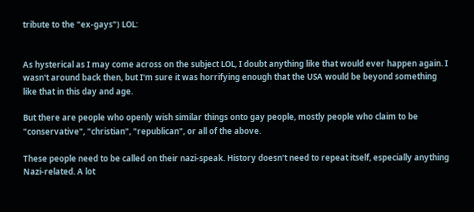tribute to the "ex-gays") LOL:


As hysterical as I may come across on the subject LOL, I doubt anything like that would ever happen again. I wasn't around back then, but I'm sure it was horrifying enough that the USA would be beyond something like that in this day and age.

But there are people who openly wish similar things onto gay people, mostly people who claim to be "conservative", "christian", "republican", or all of the above.

These people need to be called on their nazi-speak. History doesn't need to repeat itself, especially anything Nazi-related. A lot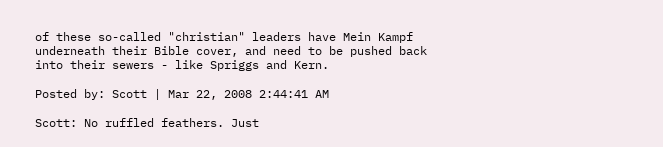of these so-called "christian" leaders have Mein Kampf underneath their Bible cover, and need to be pushed back into their sewers - like Spriggs and Kern.

Posted by: Scott | Mar 22, 2008 2:44:41 AM

Scott: No ruffled feathers. Just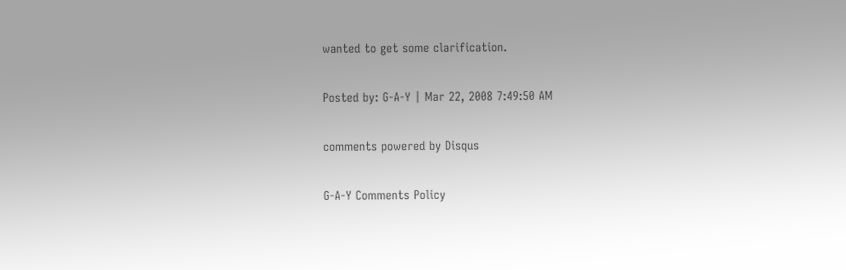wanted to get some clarification.

Posted by: G-A-Y | Mar 22, 2008 7:49:50 AM

comments powered by Disqus

G-A-Y Comments Policy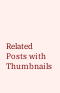Related Posts with Thumbnails